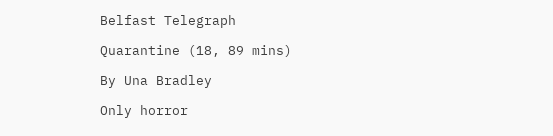Belfast Telegraph

Quarantine (18, 89 mins)

By Una Bradley

Only horror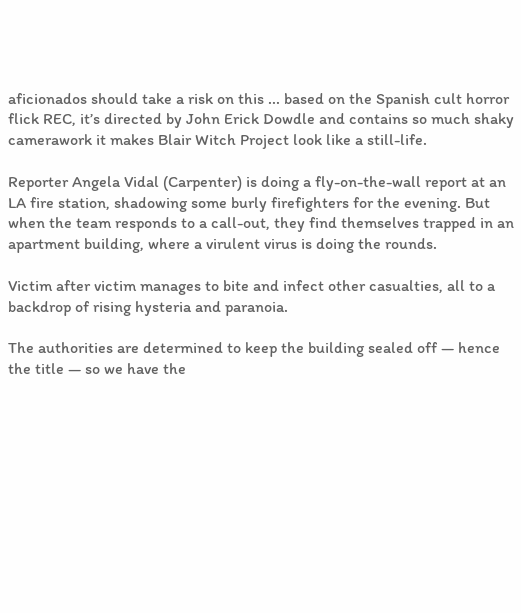aficionados should take a risk on this ... based on the Spanish cult horror flick REC, it’s directed by John Erick Dowdle and contains so much shaky camerawork it makes Blair Witch Project look like a still-life.

Reporter Angela Vidal (Carpenter) is doing a fly-on-the-wall report at an LA fire station, shadowing some burly firefighters for the evening. But when the team responds to a call-out, they find themselves trapped in an apartment building, where a virulent virus is doing the rounds.

Victim after victim manages to bite and infect other casualties, all to a backdrop of rising hysteria and paranoia.

The authorities are determined to keep the building sealed off — hence the title — so we have the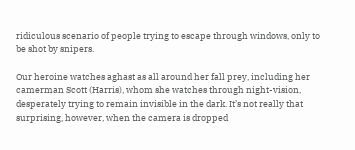ridiculous scenario of people trying to escape through windows, only to be shot by snipers.

Our heroine watches aghast as all around her fall prey, including her camerman Scott (Harris), whom she watches through night-vision, desperately trying to remain invisible in the dark. It’s not really that surprising, however, when the camera is dropped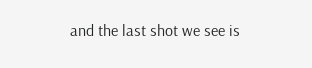and the last shot we see is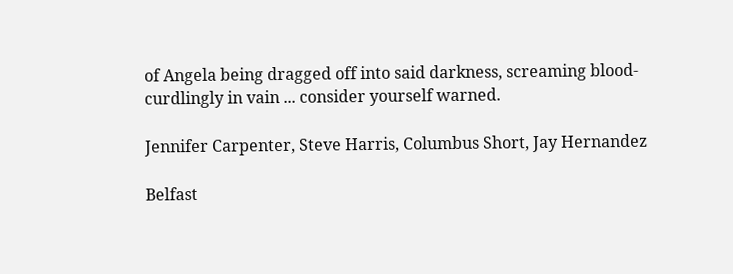of Angela being dragged off into said darkness, screaming blood-curdlingly in vain ... consider yourself warned.

Jennifer Carpenter, Steve Harris, Columbus Short, Jay Hernandez

Belfast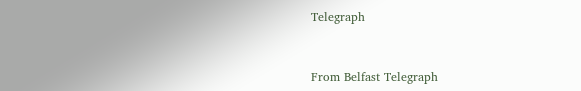Telegraph


From Belfast Telegraph